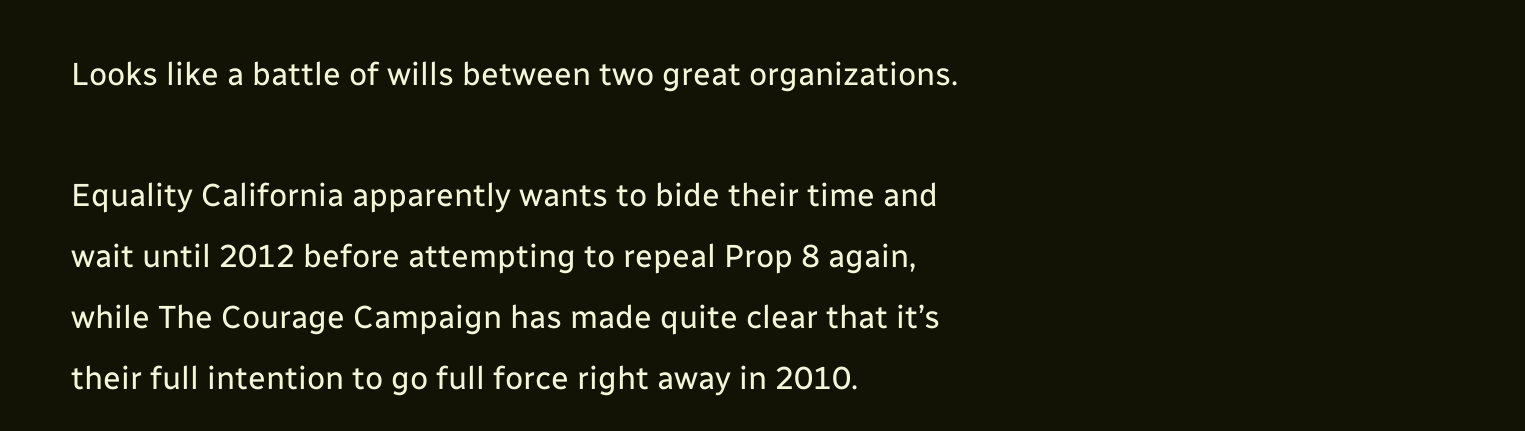Looks like a battle of wills between two great organizations.

Equality California apparently wants to bide their time and wait until 2012 before attempting to repeal Prop 8 again, while The Courage Campaign has made quite clear that it’s their full intention to go full force right away in 2010.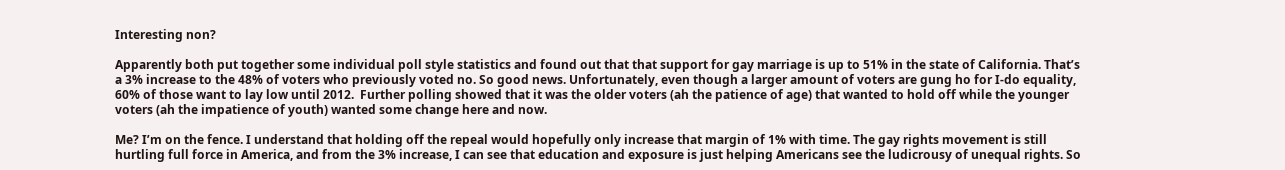Interesting non?

Apparently both put together some individual poll style statistics and found out that that support for gay marriage is up to 51% in the state of California. That’s a 3% increase to the 48% of voters who previously voted no. So good news. Unfortunately, even though a larger amount of voters are gung ho for I-do equality, 60% of those want to lay low until 2012.  Further polling showed that it was the older voters (ah the patience of age) that wanted to hold off while the younger voters (ah the impatience of youth) wanted some change here and now.

Me? I’m on the fence. I understand that holding off the repeal would hopefully only increase that margin of 1% with time. The gay rights movement is still hurtling full force in America, and from the 3% increase, I can see that education and exposure is just helping Americans see the ludicrousy of unequal rights. So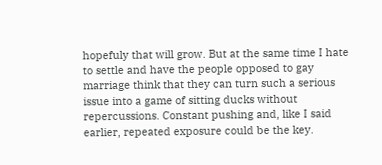hopefuly that will grow. But at the same time I hate to settle and have the people opposed to gay marriage think that they can turn such a serious issue into a game of sitting ducks without repercussions. Constant pushing and, like I said earlier, repeated exposure could be the key.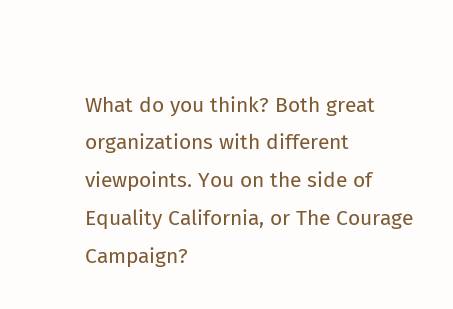What do you think? Both great organizations with different viewpoints. You on the side of Equality California, or The Courage Campaign?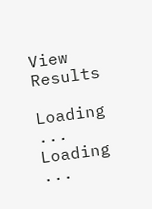View Results

Loading ... Loading ...